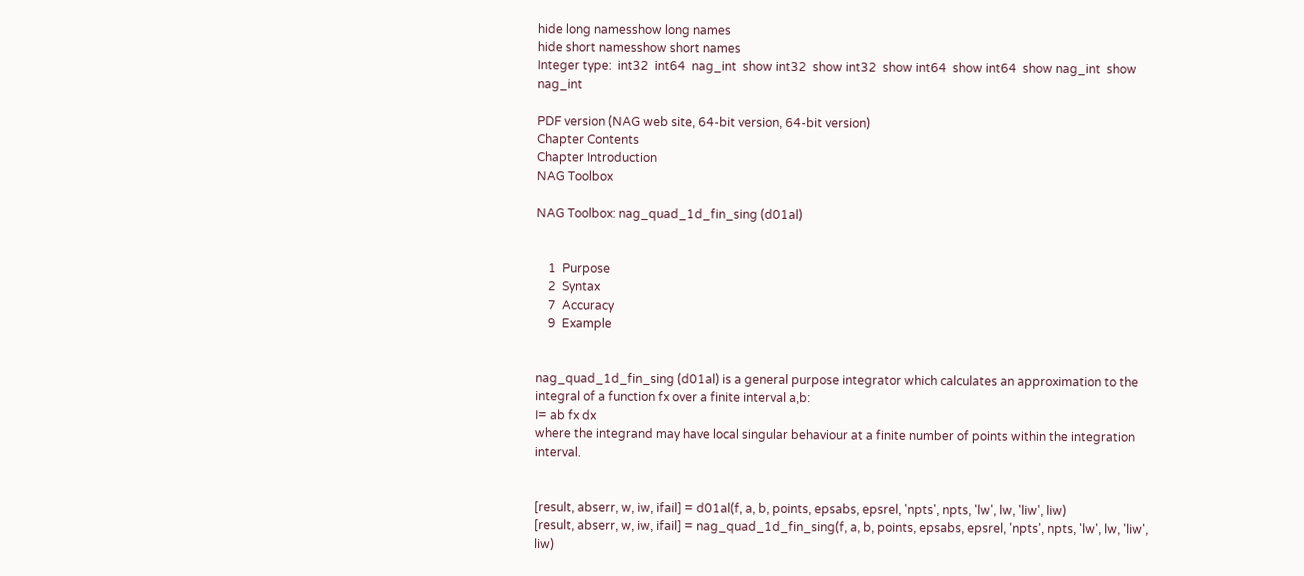hide long namesshow long names
hide short namesshow short names
Integer type:  int32  int64  nag_int  show int32  show int32  show int64  show int64  show nag_int  show nag_int

PDF version (NAG web site, 64-bit version, 64-bit version)
Chapter Contents
Chapter Introduction
NAG Toolbox

NAG Toolbox: nag_quad_1d_fin_sing (d01al)


    1  Purpose
    2  Syntax
    7  Accuracy
    9  Example


nag_quad_1d_fin_sing (d01al) is a general purpose integrator which calculates an approximation to the integral of a function fx over a finite interval a,b:
I= ab fx dx
where the integrand may have local singular behaviour at a finite number of points within the integration interval.


[result, abserr, w, iw, ifail] = d01al(f, a, b, points, epsabs, epsrel, 'npts', npts, 'lw', lw, 'liw', liw)
[result, abserr, w, iw, ifail] = nag_quad_1d_fin_sing(f, a, b, points, epsabs, epsrel, 'npts', npts, 'lw', lw, 'liw', liw)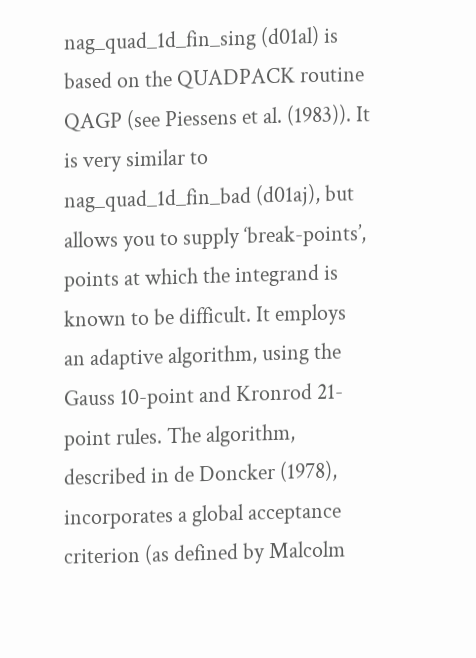nag_quad_1d_fin_sing (d01al) is based on the QUADPACK routine QAGP (see Piessens et al. (1983)). It is very similar to nag_quad_1d_fin_bad (d01aj), but allows you to supply ‘break-points’, points at which the integrand is known to be difficult. It employs an adaptive algorithm, using the Gauss 10-point and Kronrod 21-point rules. The algorithm, described in de Doncker (1978), incorporates a global acceptance criterion (as defined by Malcolm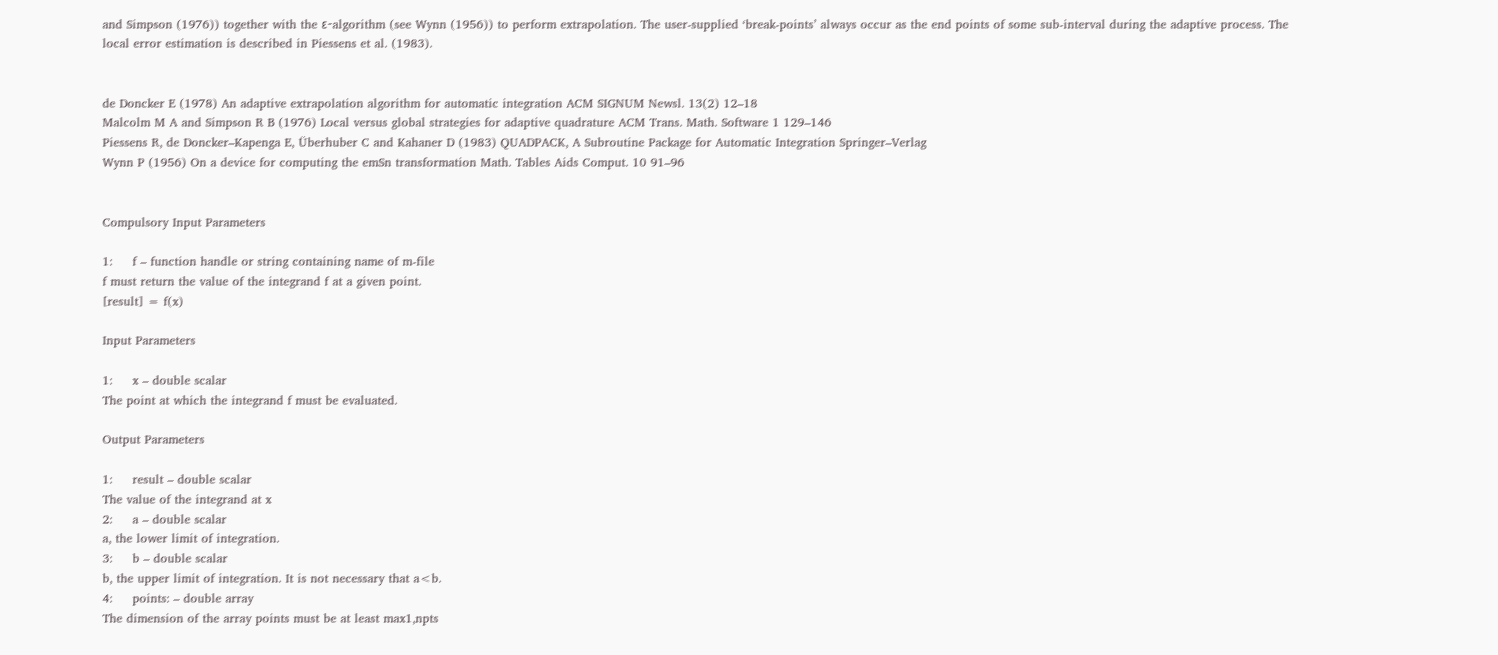and Simpson (1976)) together with the ε-algorithm (see Wynn (1956)) to perform extrapolation. The user-supplied ‘break-points’ always occur as the end points of some sub-interval during the adaptive process. The local error estimation is described in Piessens et al. (1983).


de Doncker E (1978) An adaptive extrapolation algorithm for automatic integration ACM SIGNUM Newsl. 13(2) 12–18
Malcolm M A and Simpson R B (1976) Local versus global strategies for adaptive quadrature ACM Trans. Math. Software 1 129–146
Piessens R, de Doncker–Kapenga E, Überhuber C and Kahaner D (1983) QUADPACK, A Subroutine Package for Automatic Integration Springer–Verlag
Wynn P (1956) On a device for computing the emSn transformation Math. Tables Aids Comput. 10 91–96


Compulsory Input Parameters

1:     f – function handle or string containing name of m-file
f must return the value of the integrand f at a given point.
[result] = f(x)

Input Parameters

1:     x – double scalar
The point at which the integrand f must be evaluated.

Output Parameters

1:     result – double scalar
The value of the integrand at x
2:     a – double scalar
a, the lower limit of integration.
3:     b – double scalar
b, the upper limit of integration. It is not necessary that a<b.
4:     points: – double array
The dimension of the array points must be at least max1,npts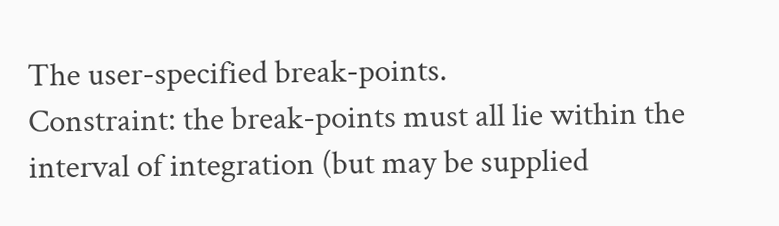The user-specified break-points.
Constraint: the break-points must all lie within the interval of integration (but may be supplied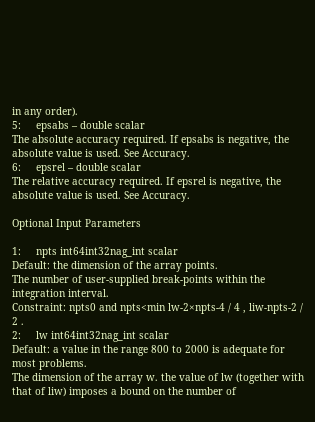in any order).
5:     epsabs – double scalar
The absolute accuracy required. If epsabs is negative, the absolute value is used. See Accuracy.
6:     epsrel – double scalar
The relative accuracy required. If epsrel is negative, the absolute value is used. See Accuracy.

Optional Input Parameters

1:     npts int64int32nag_int scalar
Default: the dimension of the array points.
The number of user-supplied break-points within the integration interval.
Constraint: npts0 and npts<min lw-2×npts-4 / 4 , liw-npts-2 / 2 .
2:     lw int64int32nag_int scalar
Default: a value in the range 800 to 2000 is adequate for most problems.
The dimension of the array w. the value of lw (together with that of liw) imposes a bound on the number of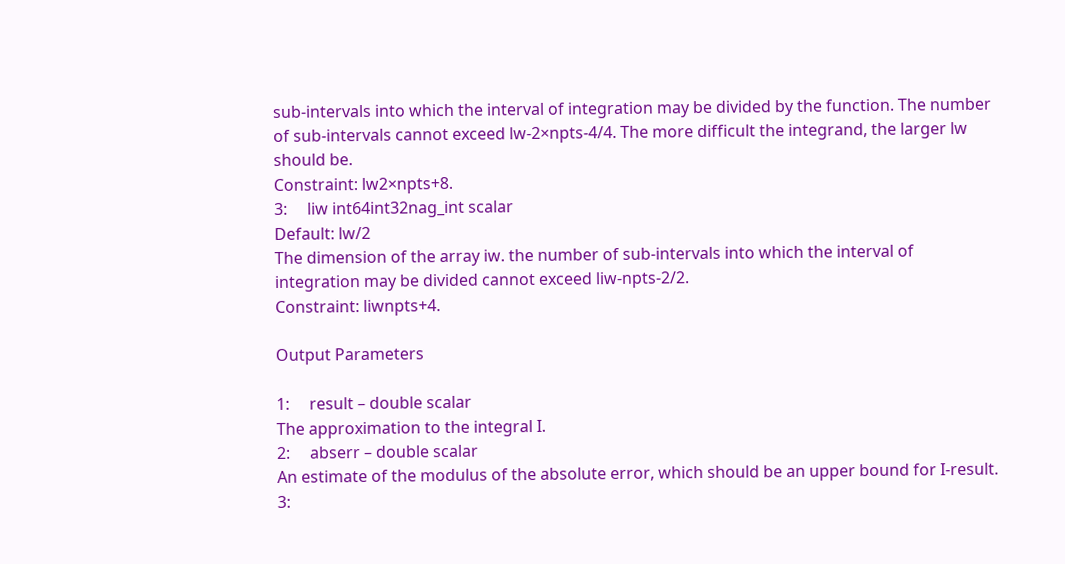sub-intervals into which the interval of integration may be divided by the function. The number of sub-intervals cannot exceed lw-2×npts-4/4. The more difficult the integrand, the larger lw should be.
Constraint: lw2×npts+8.
3:     liw int64int32nag_int scalar
Default: lw/2
The dimension of the array iw. the number of sub-intervals into which the interval of integration may be divided cannot exceed liw-npts-2/2.
Constraint: liwnpts+4.

Output Parameters

1:     result – double scalar
The approximation to the integral I.
2:     abserr – double scalar
An estimate of the modulus of the absolute error, which should be an upper bound for I-result.
3: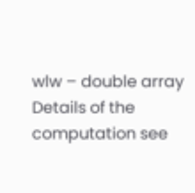wlw – double array
Details of the computation see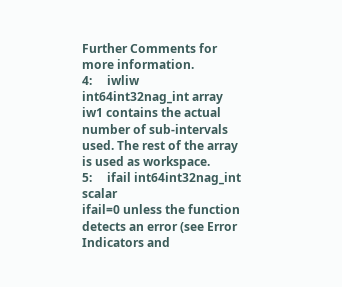Further Comments for more information.
4:     iwliw int64int32nag_int array
iw1 contains the actual number of sub-intervals used. The rest of the array is used as workspace.
5:     ifail int64int32nag_int scalar
ifail=0 unless the function detects an error (see Error Indicators and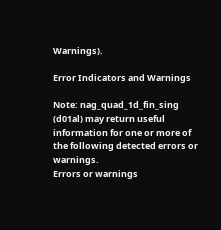Warnings).

Error Indicators and Warnings

Note: nag_quad_1d_fin_sing (d01al) may return useful information for one or more of the following detected errors or warnings.
Errors or warnings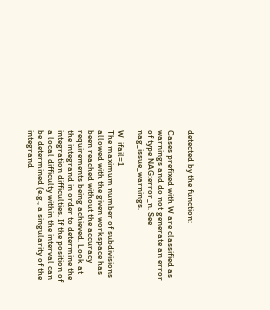detected by the function:

Cases prefixed with W are classified as warnings and do not generate an error of type NAG:error_n. See nag_issue_warnings.

W  ifail=1
The maximum number of subdivisions allowed with the given workspace has been reached without the accuracy requirements being achieved. Look at the integrand in order to determine the integration difficulties. If the position of a local difficulty within the interval can be determined (e.g., a singularity of the integrand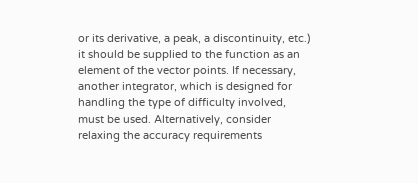or its derivative, a peak, a discontinuity, etc.) it should be supplied to the function as an element of the vector points. If necessary, another integrator, which is designed for handling the type of difficulty involved, must be used. Alternatively, consider relaxing the accuracy requirements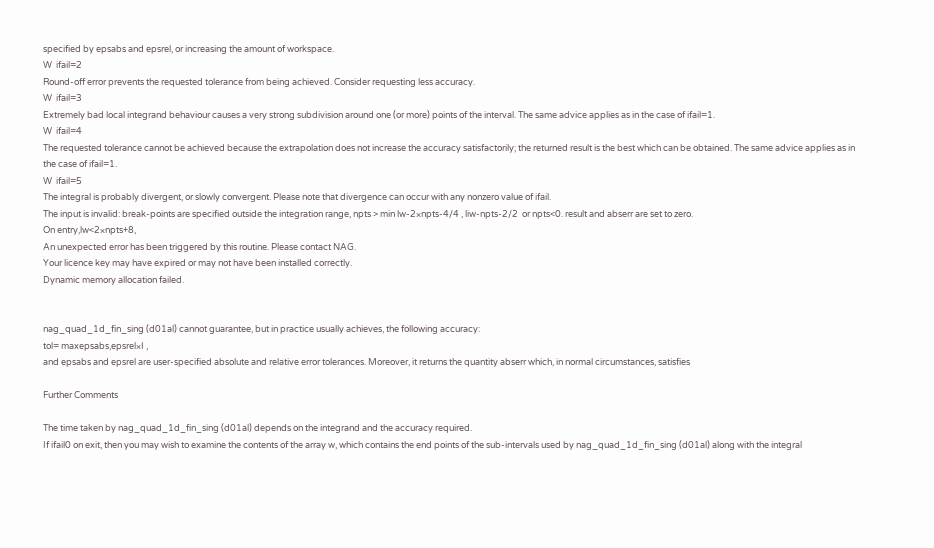specified by epsabs and epsrel, or increasing the amount of workspace.
W  ifail=2
Round-off error prevents the requested tolerance from being achieved. Consider requesting less accuracy.
W  ifail=3
Extremely bad local integrand behaviour causes a very strong subdivision around one (or more) points of the interval. The same advice applies as in the case of ifail=1.
W  ifail=4
The requested tolerance cannot be achieved because the extrapolation does not increase the accuracy satisfactorily; the returned result is the best which can be obtained. The same advice applies as in the case of ifail=1.
W  ifail=5
The integral is probably divergent, or slowly convergent. Please note that divergence can occur with any nonzero value of ifail.
The input is invalid: break-points are specified outside the integration range, npts > min lw-2×npts-4/4 , liw-npts-2/2  or npts<0. result and abserr are set to zero.
On entry,lw<2×npts+8,
An unexpected error has been triggered by this routine. Please contact NAG.
Your licence key may have expired or may not have been installed correctly.
Dynamic memory allocation failed.


nag_quad_1d_fin_sing (d01al) cannot guarantee, but in practice usually achieves, the following accuracy:
tol= maxepsabs,epsrel×I ,
and epsabs and epsrel are user-specified absolute and relative error tolerances. Moreover, it returns the quantity abserr which, in normal circumstances, satisfies

Further Comments

The time taken by nag_quad_1d_fin_sing (d01al) depends on the integrand and the accuracy required.
If ifail0 on exit, then you may wish to examine the contents of the array w, which contains the end points of the sub-intervals used by nag_quad_1d_fin_sing (d01al) along with the integral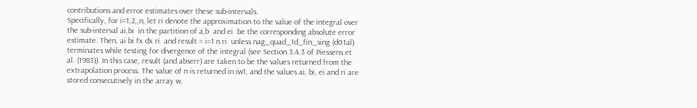contributions and error estimates over these sub-intervals.
Specifically, for i=1,2,,n, let ri denote the approximation to the value of the integral over the sub-interval ai,bi  in the partition of a,b  and ei  be the corresponding absolute error estimate. Then, ai bi fx dx ri  and result = i=1 n ri  unless nag_quad_1d_fin_sing (d01al) terminates while testing for divergence of the integral (see Section 3.4.3 of Piessens et al. (1983)). In this case, result (and abserr) are taken to be the values returned from the extrapolation process. The value of n is returned in iw1, and the values ai, bi, ei and ri are stored consecutively in the array w,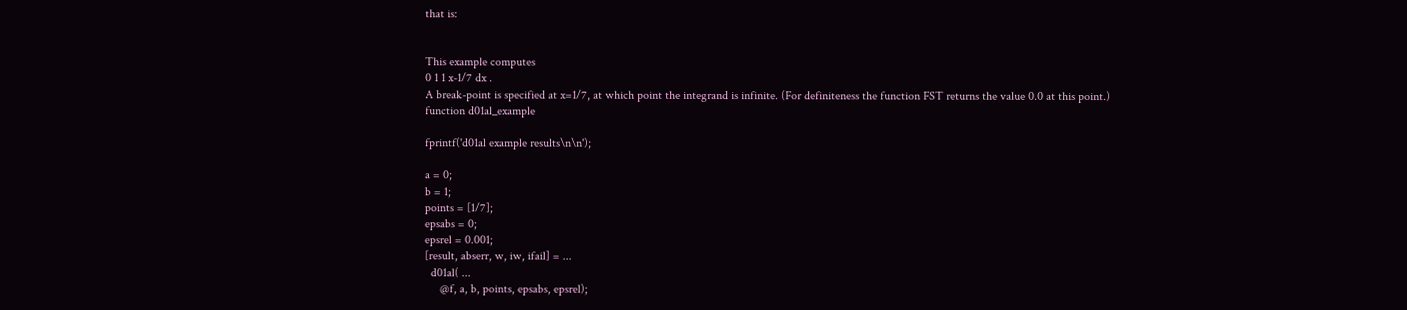that is:


This example computes
0 1 1 x-1/7 dx .
A break-point is specified at x=1/7, at which point the integrand is infinite. (For definiteness the function FST returns the value 0.0 at this point.)
function d01al_example

fprintf('d01al example results\n\n');

a = 0;
b = 1;
points = [1/7];
epsabs = 0;
epsrel = 0.001;
[result, abserr, w, iw, ifail] = ...
  d01al( ...
     @f, a, b, points, epsabs, epsrel);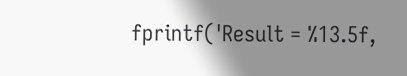fprintf('Result = %13.5f,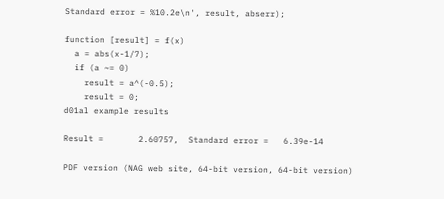Standard error = %10.2e\n', result, abserr);

function [result] = f(x)
  a = abs(x-1/7);
  if (a ~= 0)
    result = a^(-0.5);
    result = 0;
d01al example results

Result =       2.60757,  Standard error =   6.39e-14

PDF version (NAG web site, 64-bit version, 64-bit version)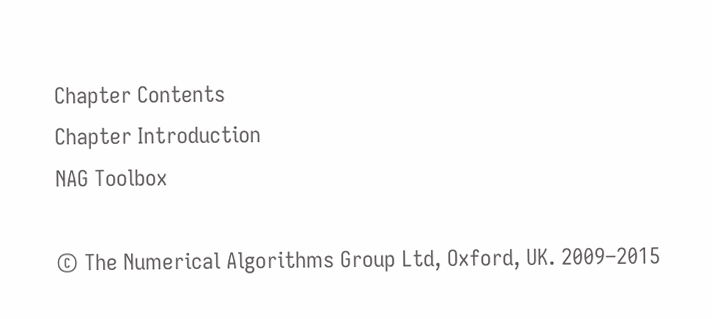Chapter Contents
Chapter Introduction
NAG Toolbox

© The Numerical Algorithms Group Ltd, Oxford, UK. 2009–2015